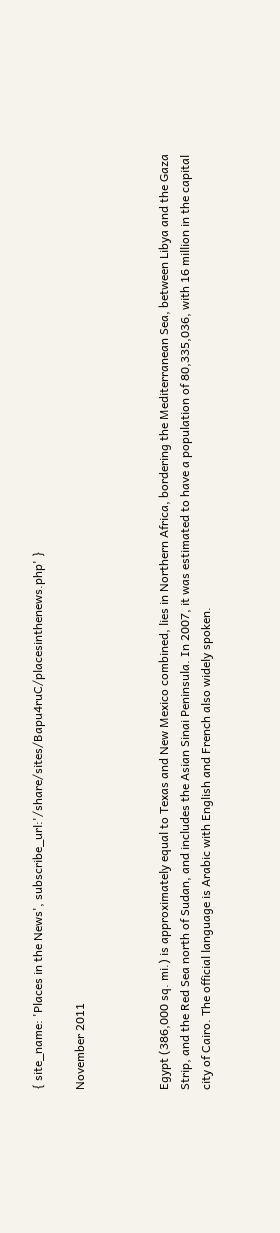{ site_name: 'Places in the News', subscribe_url:'/share/sites/Bapu4ruC/placesinthenews.php' }

November 2011



Egypt (386,000 sq. mi.) is approximately equal to Texas and New Mexico combined, lies in Northern Africa, bordering the Mediterranean Sea, between Libya and the Gaza Strip, and the Red Sea north of Sudan, and includes the Asian Sinai Peninsula. In 2007, it was estimated to have a population of 80,335,036, with 16 million in the capital city of Cairo. The official language is Arabic with English and French also widely spoken.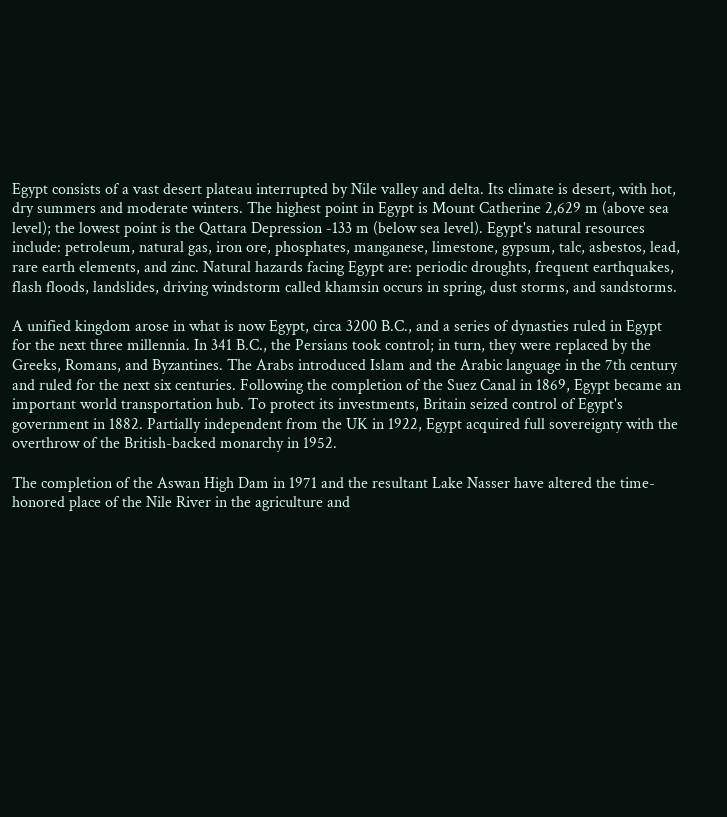Egypt consists of a vast desert plateau interrupted by Nile valley and delta. Its climate is desert, with hot, dry summers and moderate winters. The highest point in Egypt is Mount Catherine 2,629 m (above sea level); the lowest point is the Qattara Depression -133 m (below sea level). Egypt's natural resources include: petroleum, natural gas, iron ore, phosphates, manganese, limestone, gypsum, talc, asbestos, lead, rare earth elements, and zinc. Natural hazards facing Egypt are: periodic droughts, frequent earthquakes, flash floods, landslides, driving windstorm called khamsin occurs in spring, dust storms, and sandstorms.

A unified kingdom arose in what is now Egypt, circa 3200 B.C., and a series of dynasties ruled in Egypt for the next three millennia. In 341 B.C., the Persians took control; in turn, they were replaced by the Greeks, Romans, and Byzantines. The Arabs introduced Islam and the Arabic language in the 7th century and ruled for the next six centuries. Following the completion of the Suez Canal in 1869, Egypt became an important world transportation hub. To protect its investments, Britain seized control of Egypt's government in 1882. Partially independent from the UK in 1922, Egypt acquired full sovereignty with the overthrow of the British-backed monarchy in 1952.

The completion of the Aswan High Dam in 1971 and the resultant Lake Nasser have altered the time-honored place of the Nile River in the agriculture and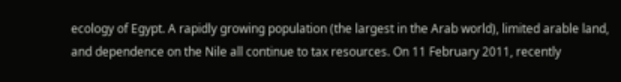ecology of Egypt. A rapidly growing population (the largest in the Arab world), limited arable land, and dependence on the Nile all continue to tax resources. On 11 February 2011, recently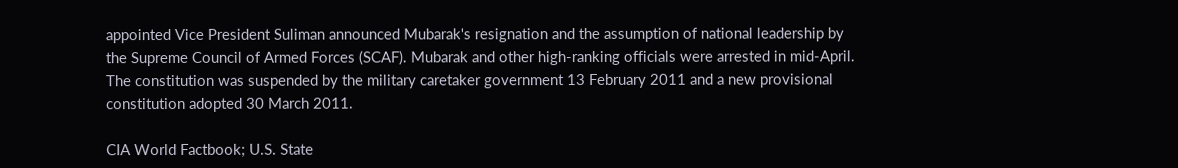appointed Vice President Suliman announced Mubarak's resignation and the assumption of national leadership by the Supreme Council of Armed Forces (SCAF). Mubarak and other high-ranking officials were arrested in mid-April. The constitution was suspended by the military caretaker government 13 February 2011 and a new provisional constitution adopted 30 March 2011.

CIA World Factbook; U.S. State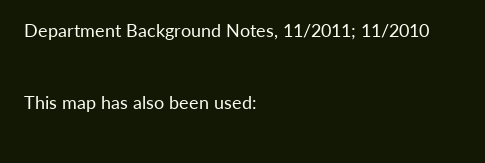Department Background Notes, 11/2011; 11/2010

This map has also been used: